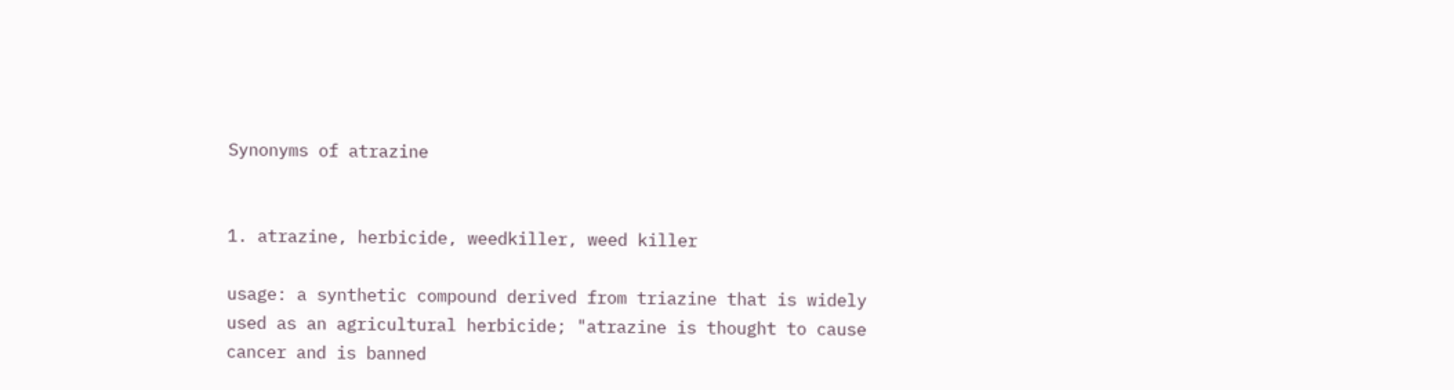Synonyms of atrazine


1. atrazine, herbicide, weedkiller, weed killer

usage: a synthetic compound derived from triazine that is widely used as an agricultural herbicide; "atrazine is thought to cause cancer and is banned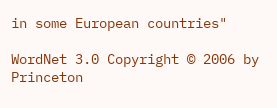in some European countries"

WordNet 3.0 Copyright © 2006 by Princeton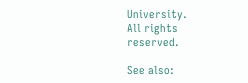University.
All rights reserved.

See also: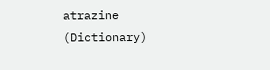atrazine (Dictionary)